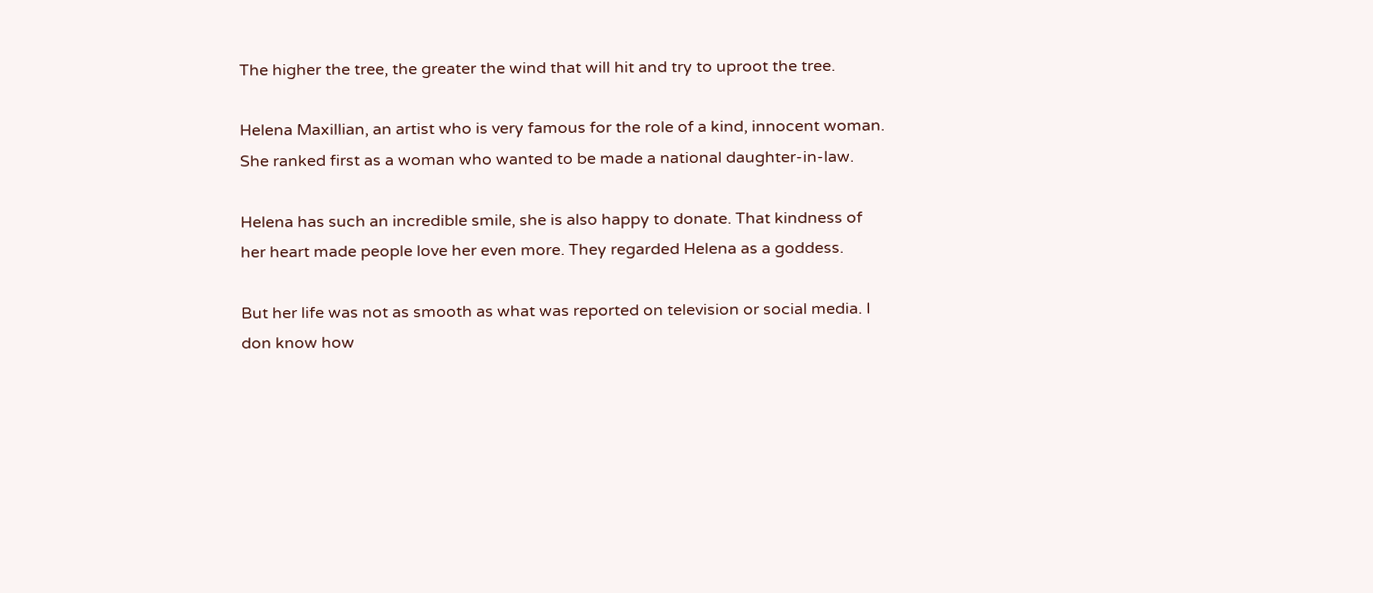The higher the tree, the greater the wind that will hit and try to uproot the tree.

Helena Maxillian, an artist who is very famous for the role of a kind, innocent woman. She ranked first as a woman who wanted to be made a national daughter-in-law.

Helena has such an incredible smile, she is also happy to donate. That kindness of her heart made people love her even more. They regarded Helena as a goddess.

But her life was not as smooth as what was reported on television or social media. I don know how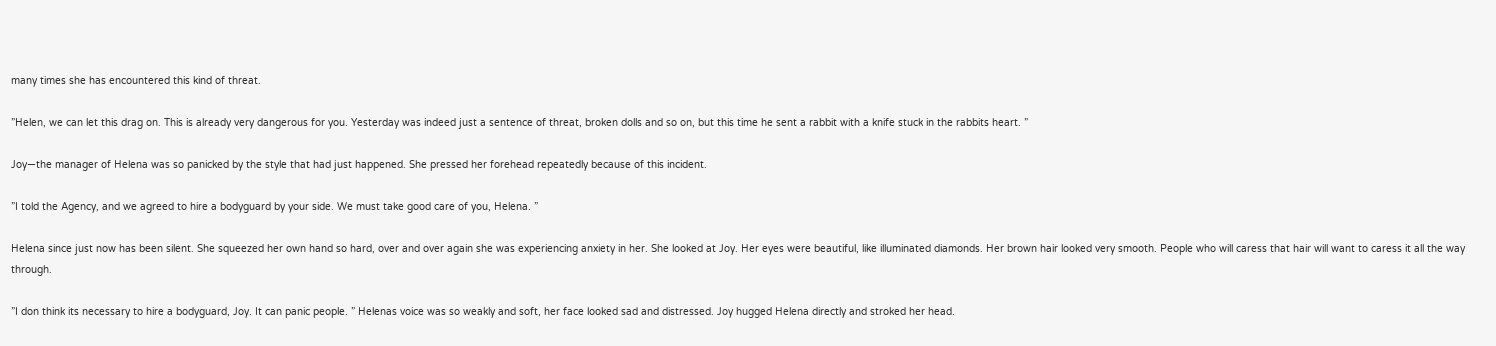many times she has encountered this kind of threat.

”Helen, we can let this drag on. This is already very dangerous for you. Yesterday was indeed just a sentence of threat, broken dolls and so on, but this time he sent a rabbit with a knife stuck in the rabbits heart. ”

Joy—the manager of Helena was so panicked by the style that had just happened. She pressed her forehead repeatedly because of this incident.

”I told the Agency, and we agreed to hire a bodyguard by your side. We must take good care of you, Helena. ”

Helena since just now has been silent. She squeezed her own hand so hard, over and over again she was experiencing anxiety in her. She looked at Joy. Her eyes were beautiful, like illuminated diamonds. Her brown hair looked very smooth. People who will caress that hair will want to caress it all the way through.

”I don think its necessary to hire a bodyguard, Joy. It can panic people. ” Helenas voice was so weakly and soft, her face looked sad and distressed. Joy hugged Helena directly and stroked her head.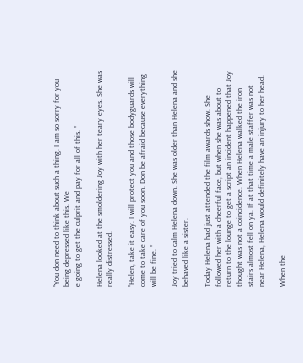”You don need to think about such a thing. I am so sorry for you being depressed like this. We
e going to get the culprit and pay for all of this. ”

Helena looked at the smoldering Joy with her teary eyes. She was really distressed.

”Helen, take it easy. I will protect you and those bodyguards will come to take care of you soon. Don be afraid because everything will be fine. ”

Joy tried to calm Helena down. She was older than Helena and she behaved like a sister.

Today Helena had just attended the film awards show. She followed her with a cheerful face, but when she was about to return to the lounge to get a script an incident happened that Joy thought was not a coincidence. When Helena walked the iron stairs almost fell on ya. If at that time a male staffer was not near Helena, Helena would definitely have an injury to her head.

When the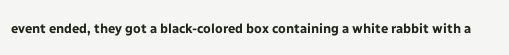event ended, they got a black-colored box containing a white rabbit with a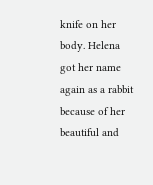knife on her body. Helena got her name again as a rabbit because of her beautiful and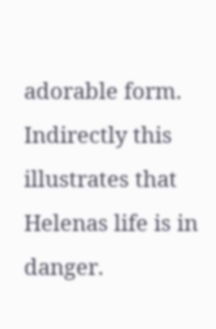adorable form. Indirectly this illustrates that Helenas life is in danger.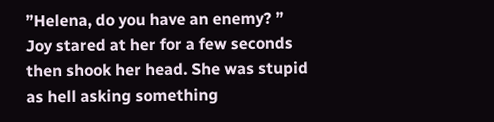”Helena, do you have an enemy? ” Joy stared at her for a few seconds then shook her head. She was stupid as hell asking something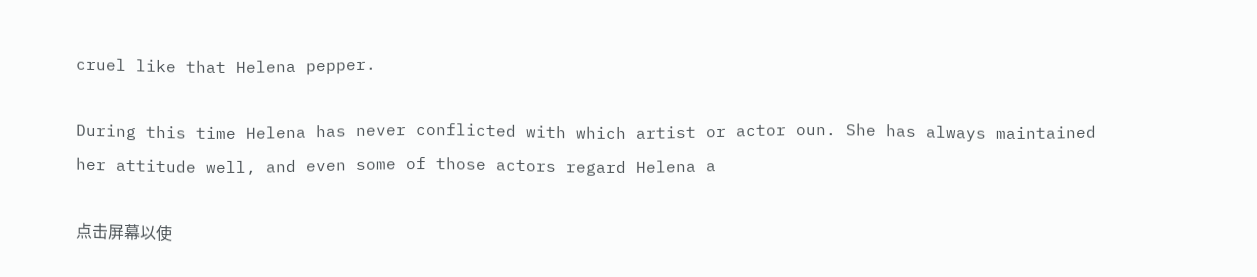cruel like that Helena pepper.

During this time Helena has never conflicted with which artist or actor oun. She has always maintained her attitude well, and even some of those actors regard Helena a

点击屏幕以使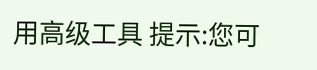用高级工具 提示:您可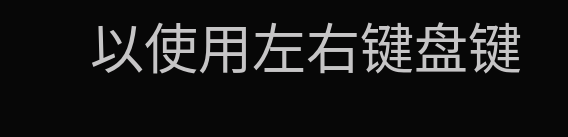以使用左右键盘键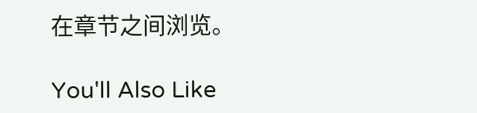在章节之间浏览。

You'll Also Like